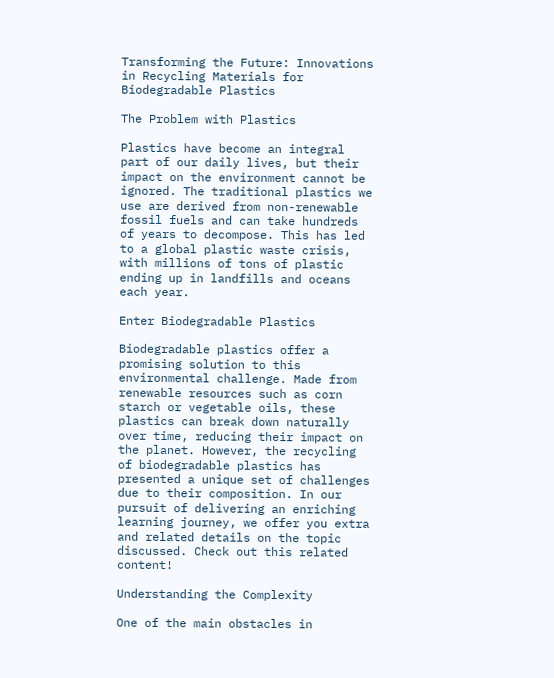Transforming the Future: Innovations in Recycling Materials for Biodegradable Plastics

The Problem with Plastics

Plastics have become an integral part of our daily lives, but their impact on the environment cannot be ignored. The traditional plastics we use are derived from non-renewable fossil fuels and can take hundreds of years to decompose. This has led to a global plastic waste crisis, with millions of tons of plastic ending up in landfills and oceans each year.

Enter Biodegradable Plastics

Biodegradable plastics offer a promising solution to this environmental challenge. Made from renewable resources such as corn starch or vegetable oils, these plastics can break down naturally over time, reducing their impact on the planet. However, the recycling of biodegradable plastics has presented a unique set of challenges due to their composition. In our pursuit of delivering an enriching learning journey, we offer you extra and related details on the topic discussed. Check out this related content!

Understanding the Complexity

One of the main obstacles in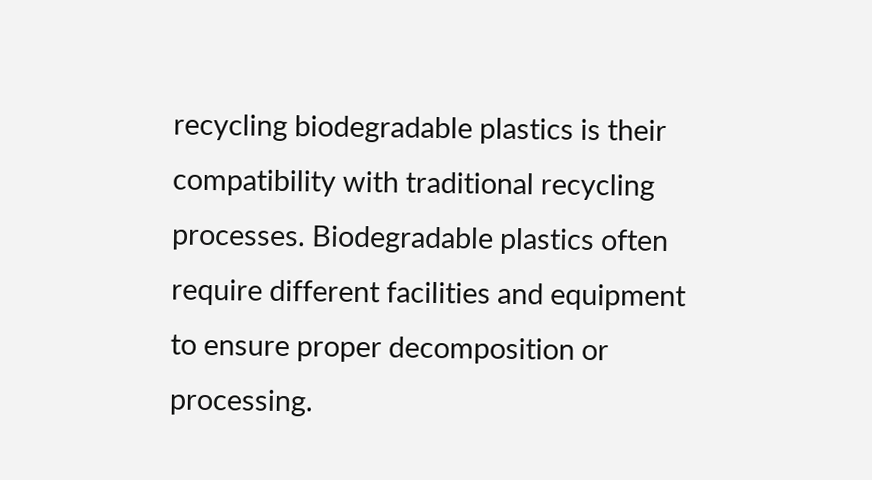recycling biodegradable plastics is their compatibility with traditional recycling processes. Biodegradable plastics often require different facilities and equipment to ensure proper decomposition or processing.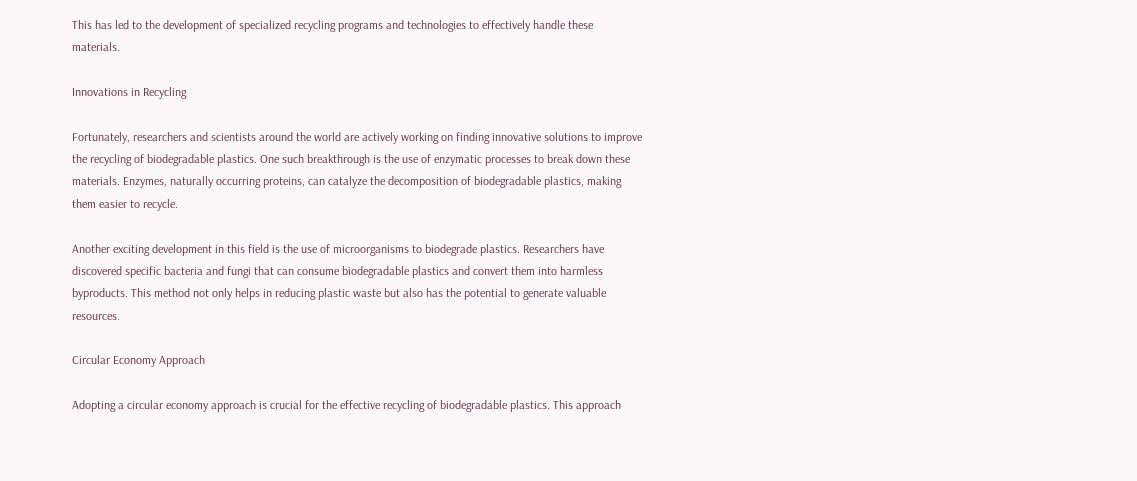This has led to the development of specialized recycling programs and technologies to effectively handle these materials.

Innovations in Recycling

Fortunately, researchers and scientists around the world are actively working on finding innovative solutions to improve the recycling of biodegradable plastics. One such breakthrough is the use of enzymatic processes to break down these materials. Enzymes, naturally occurring proteins, can catalyze the decomposition of biodegradable plastics, making them easier to recycle.

Another exciting development in this field is the use of microorganisms to biodegrade plastics. Researchers have discovered specific bacteria and fungi that can consume biodegradable plastics and convert them into harmless byproducts. This method not only helps in reducing plastic waste but also has the potential to generate valuable resources.

Circular Economy Approach

Adopting a circular economy approach is crucial for the effective recycling of biodegradable plastics. This approach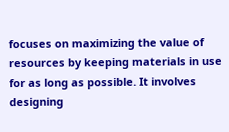focuses on maximizing the value of resources by keeping materials in use for as long as possible. It involves designing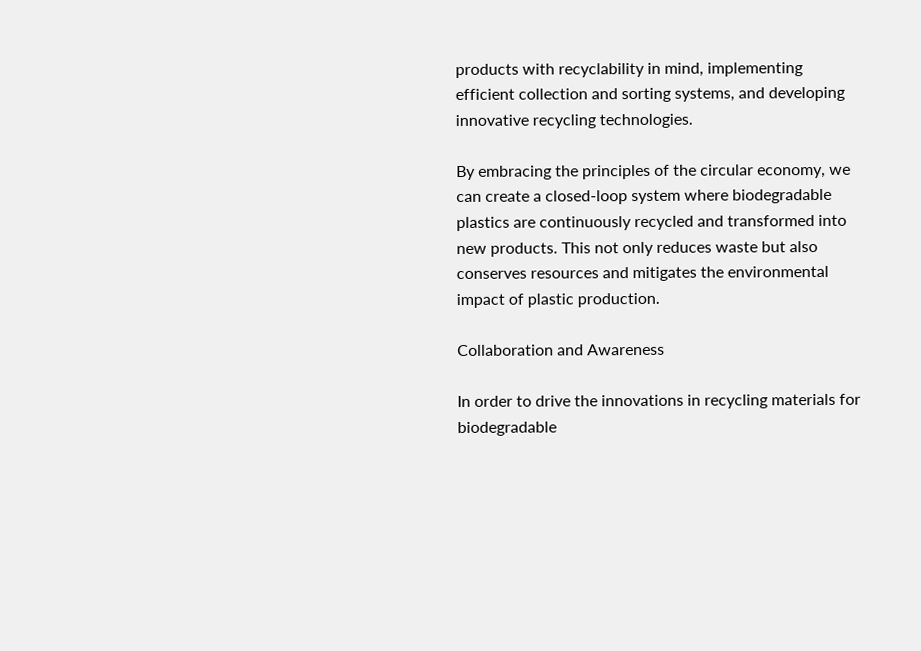products with recyclability in mind, implementing efficient collection and sorting systems, and developing innovative recycling technologies.

By embracing the principles of the circular economy, we can create a closed-loop system where biodegradable plastics are continuously recycled and transformed into new products. This not only reduces waste but also conserves resources and mitigates the environmental impact of plastic production.

Collaboration and Awareness

In order to drive the innovations in recycling materials for biodegradable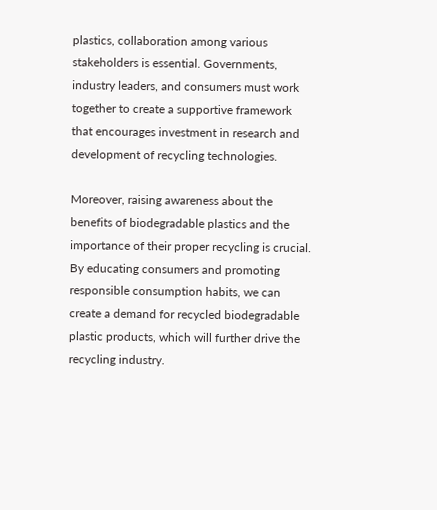plastics, collaboration among various stakeholders is essential. Governments, industry leaders, and consumers must work together to create a supportive framework that encourages investment in research and development of recycling technologies.

Moreover, raising awareness about the benefits of biodegradable plastics and the importance of their proper recycling is crucial. By educating consumers and promoting responsible consumption habits, we can create a demand for recycled biodegradable plastic products, which will further drive the recycling industry.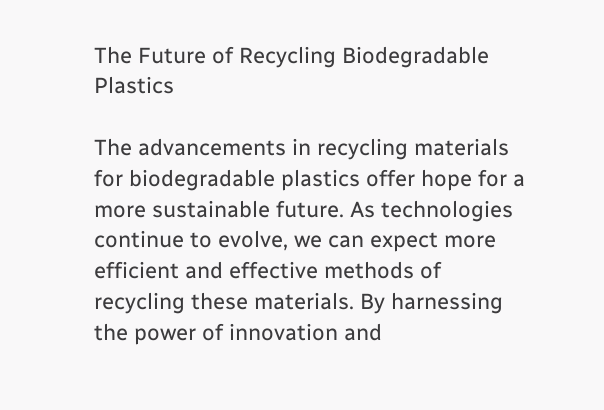The Future of Recycling Biodegradable Plastics

The advancements in recycling materials for biodegradable plastics offer hope for a more sustainable future. As technologies continue to evolve, we can expect more efficient and effective methods of recycling these materials. By harnessing the power of innovation and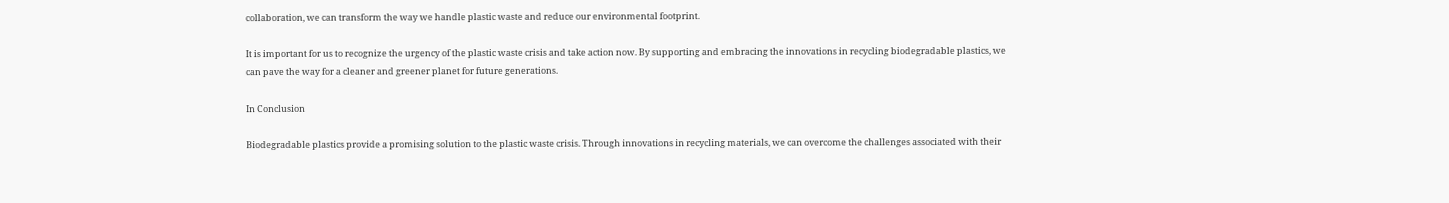collaboration, we can transform the way we handle plastic waste and reduce our environmental footprint.

It is important for us to recognize the urgency of the plastic waste crisis and take action now. By supporting and embracing the innovations in recycling biodegradable plastics, we can pave the way for a cleaner and greener planet for future generations.

In Conclusion

Biodegradable plastics provide a promising solution to the plastic waste crisis. Through innovations in recycling materials, we can overcome the challenges associated with their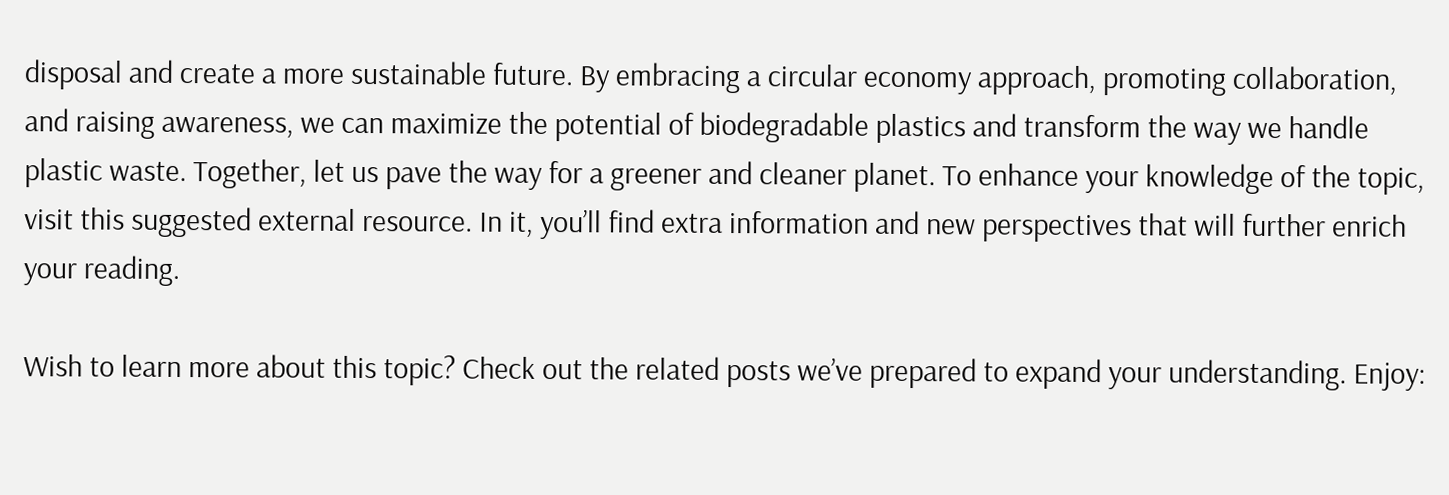disposal and create a more sustainable future. By embracing a circular economy approach, promoting collaboration, and raising awareness, we can maximize the potential of biodegradable plastics and transform the way we handle plastic waste. Together, let us pave the way for a greener and cleaner planet. To enhance your knowledge of the topic, visit this suggested external resource. In it, you’ll find extra information and new perspectives that will further enrich your reading.

Wish to learn more about this topic? Check out the related posts we’ve prepared to expand your understanding. Enjoy: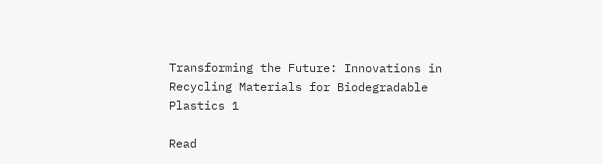Transforming the Future: Innovations in Recycling Materials for Biodegradable Plastics 1

Read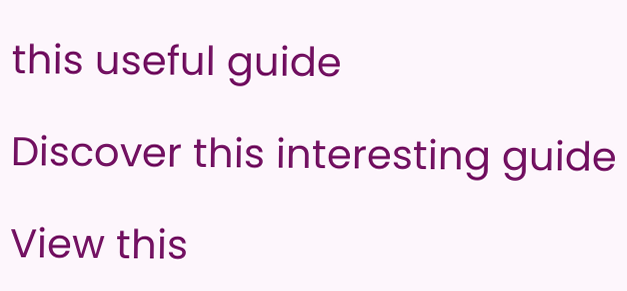this useful guide

Discover this interesting guide

View this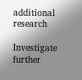additional research

Investigate further